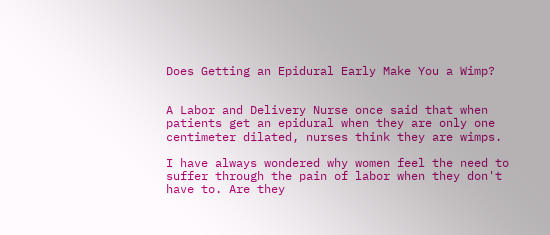Does Getting an Epidural Early Make You a Wimp?


A Labor and Delivery Nurse once said that when patients get an epidural when they are only one centimeter dilated, nurses think they are wimps.

I have always wondered why women feel the need to suffer through the pain of labor when they don't have to. Are they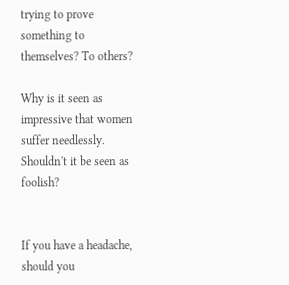trying to prove something to themselves? To others?

Why is it seen as impressive that women suffer needlessly. Shouldn't it be seen as foolish?


If you have a headache, should you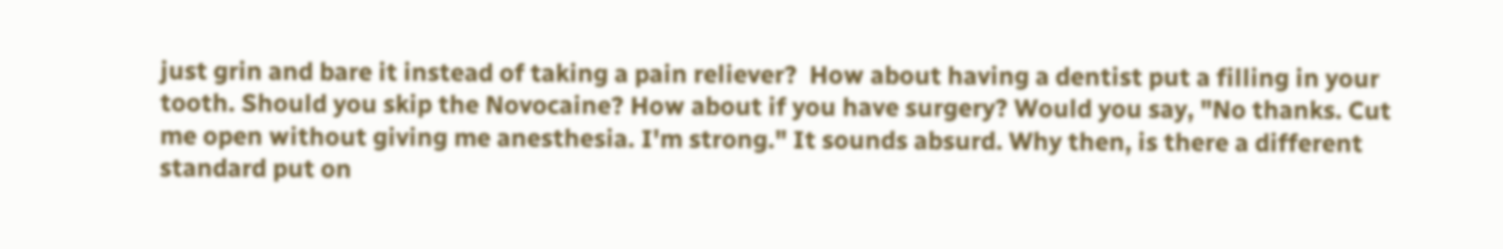just grin and bare it instead of taking a pain reliever?  How about having a dentist put a filling in your tooth. Should you skip the Novocaine? How about if you have surgery? Would you say, "No thanks. Cut me open without giving me anesthesia. I'm strong." It sounds absurd. Why then, is there a different standard put on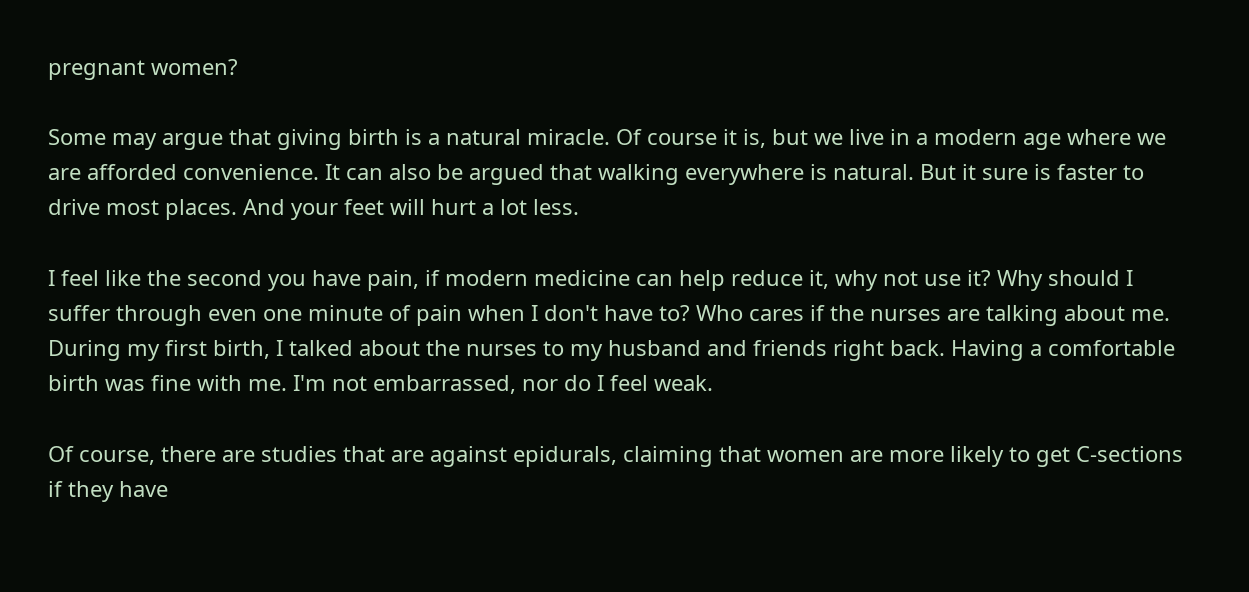pregnant women?

Some may argue that giving birth is a natural miracle. Of course it is, but we live in a modern age where we are afforded convenience. It can also be argued that walking everywhere is natural. But it sure is faster to drive most places. And your feet will hurt a lot less.

I feel like the second you have pain, if modern medicine can help reduce it, why not use it? Why should I suffer through even one minute of pain when I don't have to? Who cares if the nurses are talking about me. During my first birth, I talked about the nurses to my husband and friends right back. Having a comfortable birth was fine with me. I'm not embarrassed, nor do I feel weak.

Of course, there are studies that are against epidurals, claiming that women are more likely to get C-sections if they have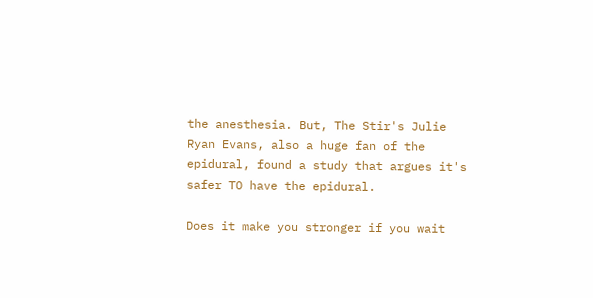the anesthesia. But, The Stir's Julie Ryan Evans, also a huge fan of the epidural, found a study that argues it's safer TO have the epidural.

Does it make you stronger if you wait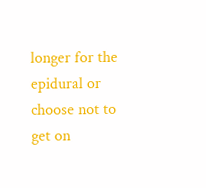longer for the epidural or choose not to get on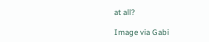at all?

Image via Gabi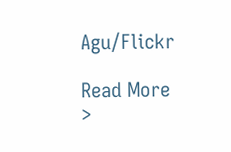Agu/Flickr

Read More >